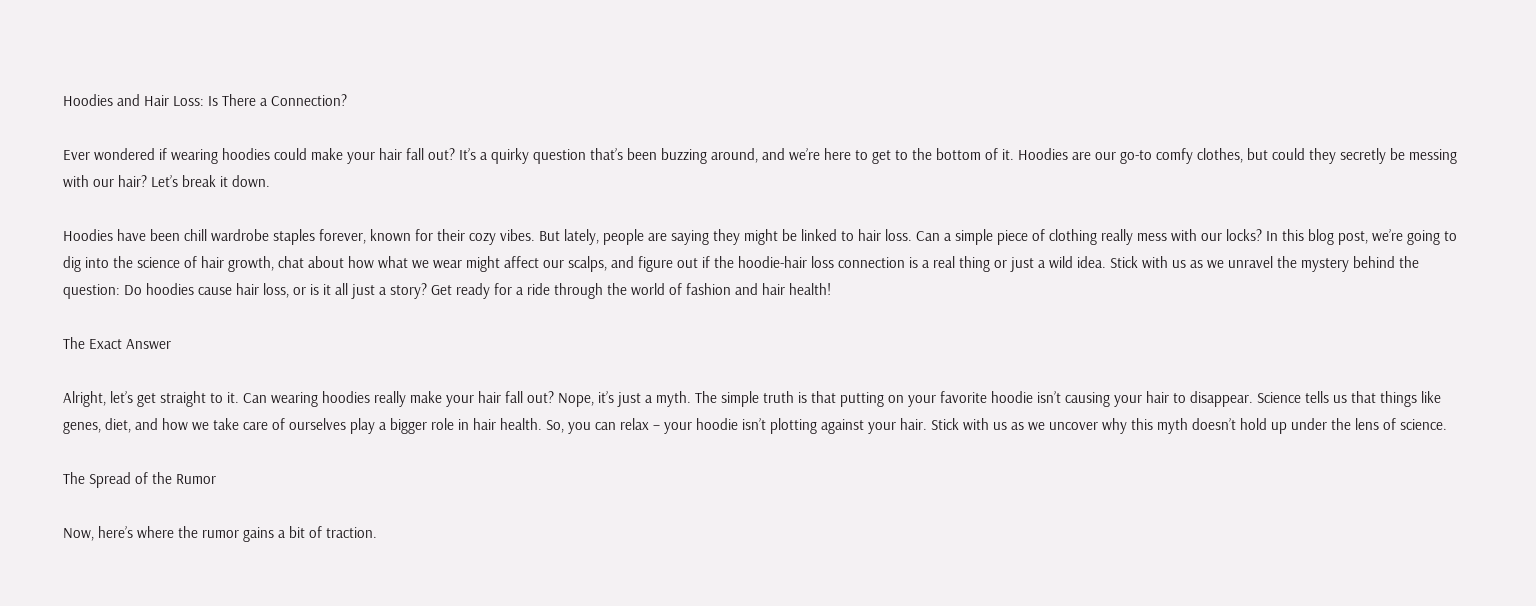Hoodies and Hair Loss: Is There a Connection?

Ever wondered if wearing hoodies could make your hair fall out? It’s a quirky question that’s been buzzing around, and we’re here to get to the bottom of it. Hoodies are our go-to comfy clothes, but could they secretly be messing with our hair? Let’s break it down.

Hoodies have been chill wardrobe staples forever, known for their cozy vibes. But lately, people are saying they might be linked to hair loss. Can a simple piece of clothing really mess with our locks? In this blog post, we’re going to dig into the science of hair growth, chat about how what we wear might affect our scalps, and figure out if the hoodie-hair loss connection is a real thing or just a wild idea. Stick with us as we unravel the mystery behind the question: Do hoodies cause hair loss, or is it all just a story? Get ready for a ride through the world of fashion and hair health!

The Exact Answer

Alright, let’s get straight to it. Can wearing hoodies really make your hair fall out? Nope, it’s just a myth. The simple truth is that putting on your favorite hoodie isn’t causing your hair to disappear. Science tells us that things like genes, diet, and how we take care of ourselves play a bigger role in hair health. So, you can relax – your hoodie isn’t plotting against your hair. Stick with us as we uncover why this myth doesn’t hold up under the lens of science.

The Spread of the Rumor

Now, here’s where the rumor gains a bit of traction.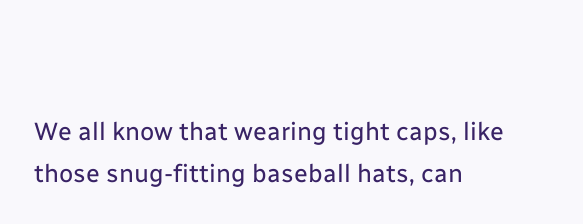We all know that wearing tight caps, like those snug-fitting baseball hats, can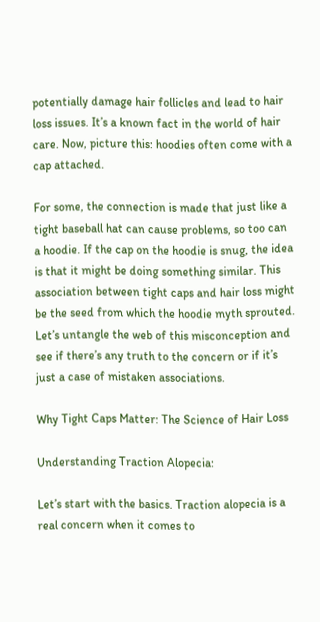potentially damage hair follicles and lead to hair loss issues. It’s a known fact in the world of hair care. Now, picture this: hoodies often come with a cap attached.

For some, the connection is made that just like a tight baseball hat can cause problems, so too can a hoodie. If the cap on the hoodie is snug, the idea is that it might be doing something similar. This association between tight caps and hair loss might be the seed from which the hoodie myth sprouted. Let’s untangle the web of this misconception and see if there’s any truth to the concern or if it’s just a case of mistaken associations.

Why Tight Caps Matter: The Science of Hair Loss

Understanding Traction Alopecia:

Let’s start with the basics. Traction alopecia is a real concern when it comes to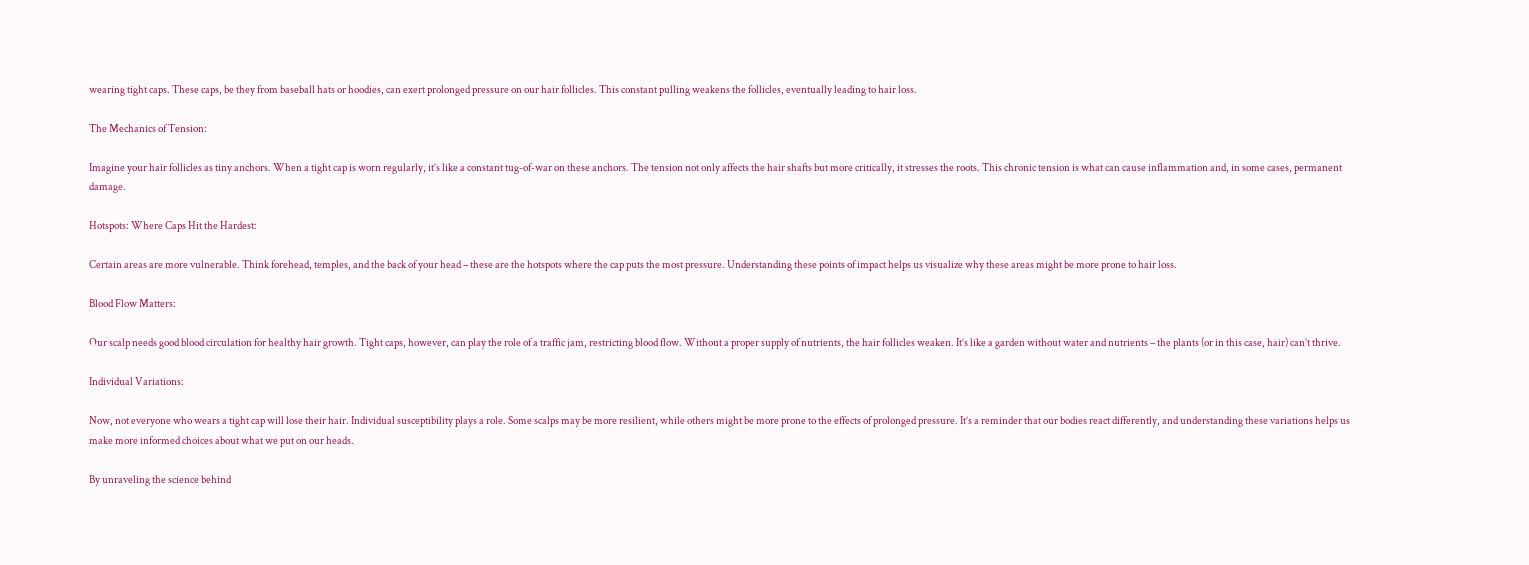wearing tight caps. These caps, be they from baseball hats or hoodies, can exert prolonged pressure on our hair follicles. This constant pulling weakens the follicles, eventually leading to hair loss.

The Mechanics of Tension:

Imagine your hair follicles as tiny anchors. When a tight cap is worn regularly, it’s like a constant tug-of-war on these anchors. The tension not only affects the hair shafts but more critically, it stresses the roots. This chronic tension is what can cause inflammation and, in some cases, permanent damage.

Hotspots: Where Caps Hit the Hardest:

Certain areas are more vulnerable. Think forehead, temples, and the back of your head – these are the hotspots where the cap puts the most pressure. Understanding these points of impact helps us visualize why these areas might be more prone to hair loss.

Blood Flow Matters:

Our scalp needs good blood circulation for healthy hair growth. Tight caps, however, can play the role of a traffic jam, restricting blood flow. Without a proper supply of nutrients, the hair follicles weaken. It’s like a garden without water and nutrients – the plants (or in this case, hair) can’t thrive.

Individual Variations:

Now, not everyone who wears a tight cap will lose their hair. Individual susceptibility plays a role. Some scalps may be more resilient, while others might be more prone to the effects of prolonged pressure. It’s a reminder that our bodies react differently, and understanding these variations helps us make more informed choices about what we put on our heads.

By unraveling the science behind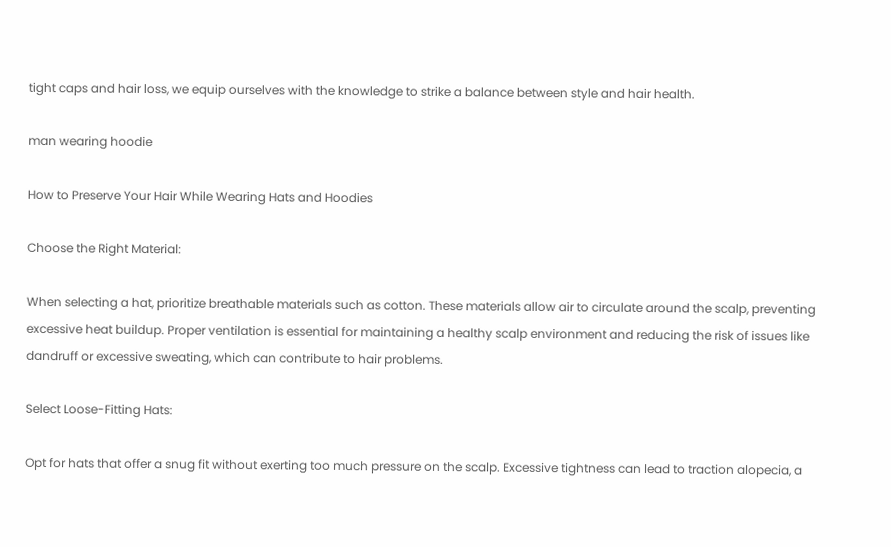tight caps and hair loss, we equip ourselves with the knowledge to strike a balance between style and hair health.

man wearing hoodie

How to Preserve Your Hair While Wearing Hats and Hoodies

Choose the Right Material:

When selecting a hat, prioritize breathable materials such as cotton. These materials allow air to circulate around the scalp, preventing excessive heat buildup. Proper ventilation is essential for maintaining a healthy scalp environment and reducing the risk of issues like dandruff or excessive sweating, which can contribute to hair problems.

Select Loose-Fitting Hats:

Opt for hats that offer a snug fit without exerting too much pressure on the scalp. Excessive tightness can lead to traction alopecia, a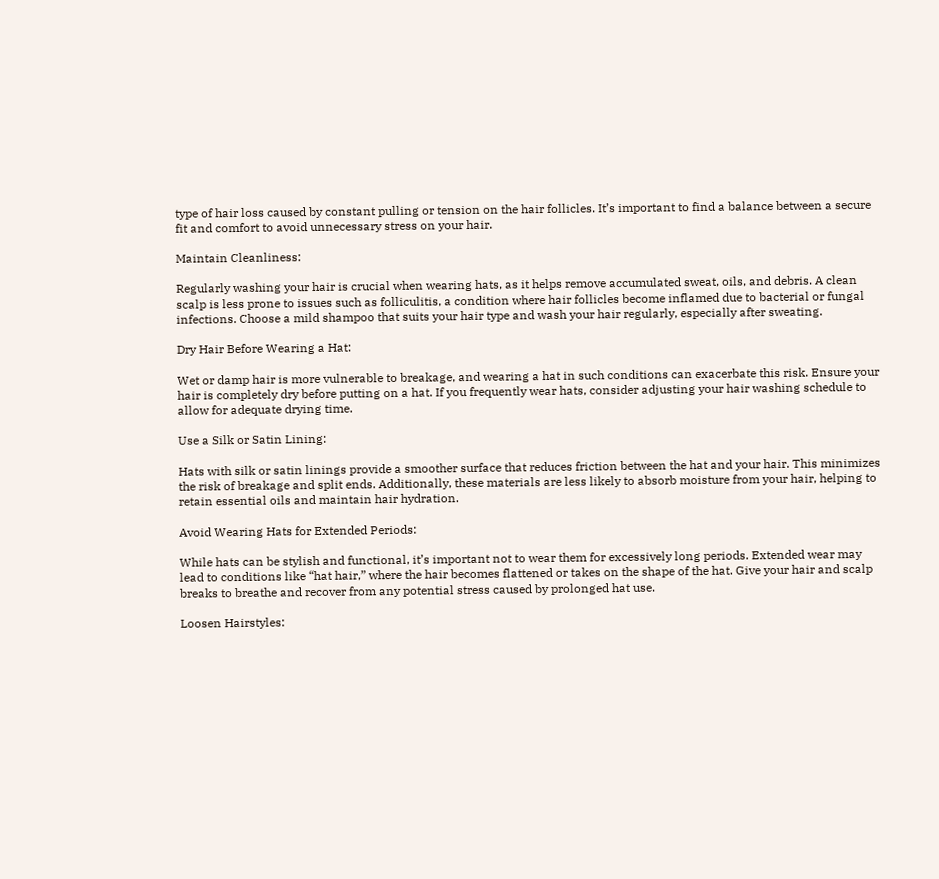type of hair loss caused by constant pulling or tension on the hair follicles. It’s important to find a balance between a secure fit and comfort to avoid unnecessary stress on your hair.

Maintain Cleanliness:

Regularly washing your hair is crucial when wearing hats, as it helps remove accumulated sweat, oils, and debris. A clean scalp is less prone to issues such as folliculitis, a condition where hair follicles become inflamed due to bacterial or fungal infections. Choose a mild shampoo that suits your hair type and wash your hair regularly, especially after sweating.

Dry Hair Before Wearing a Hat:

Wet or damp hair is more vulnerable to breakage, and wearing a hat in such conditions can exacerbate this risk. Ensure your hair is completely dry before putting on a hat. If you frequently wear hats, consider adjusting your hair washing schedule to allow for adequate drying time.

Use a Silk or Satin Lining:

Hats with silk or satin linings provide a smoother surface that reduces friction between the hat and your hair. This minimizes the risk of breakage and split ends. Additionally, these materials are less likely to absorb moisture from your hair, helping to retain essential oils and maintain hair hydration.

Avoid Wearing Hats for Extended Periods:

While hats can be stylish and functional, it’s important not to wear them for excessively long periods. Extended wear may lead to conditions like “hat hair,” where the hair becomes flattened or takes on the shape of the hat. Give your hair and scalp breaks to breathe and recover from any potential stress caused by prolonged hat use.

Loosen Hairstyles: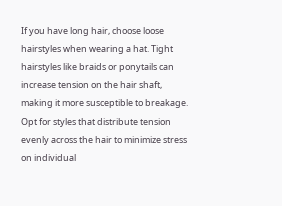If you have long hair, choose loose hairstyles when wearing a hat. Tight hairstyles like braids or ponytails can increase tension on the hair shaft, making it more susceptible to breakage. Opt for styles that distribute tension evenly across the hair to minimize stress on individual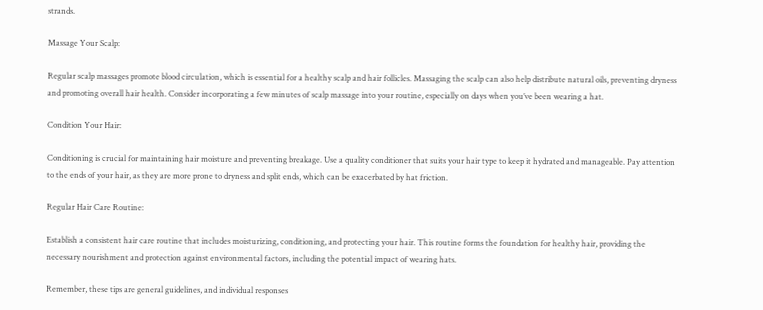strands.

Massage Your Scalp:

Regular scalp massages promote blood circulation, which is essential for a healthy scalp and hair follicles. Massaging the scalp can also help distribute natural oils, preventing dryness and promoting overall hair health. Consider incorporating a few minutes of scalp massage into your routine, especially on days when you’ve been wearing a hat.

Condition Your Hair:

Conditioning is crucial for maintaining hair moisture and preventing breakage. Use a quality conditioner that suits your hair type to keep it hydrated and manageable. Pay attention to the ends of your hair, as they are more prone to dryness and split ends, which can be exacerbated by hat friction.

Regular Hair Care Routine:

Establish a consistent hair care routine that includes moisturizing, conditioning, and protecting your hair. This routine forms the foundation for healthy hair, providing the necessary nourishment and protection against environmental factors, including the potential impact of wearing hats.

Remember, these tips are general guidelines, and individual responses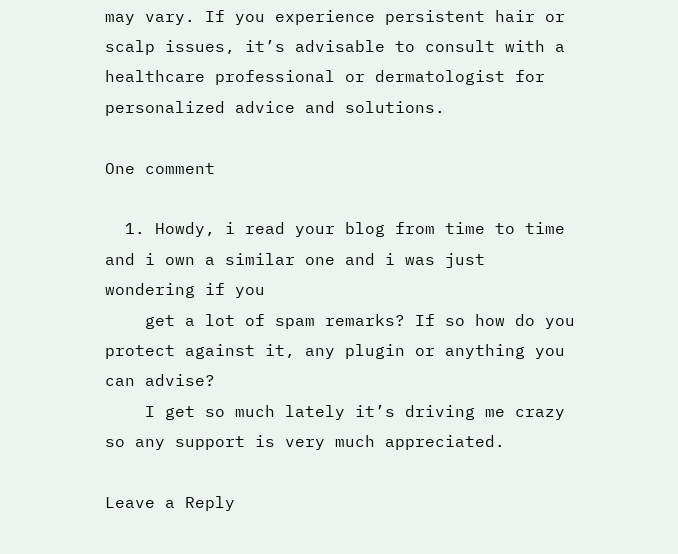may vary. If you experience persistent hair or scalp issues, it’s advisable to consult with a healthcare professional or dermatologist for personalized advice and solutions.

One comment

  1. Howdy, i read your blog from time to time and i own a similar one and i was just wondering if you
    get a lot of spam remarks? If so how do you protect against it, any plugin or anything you can advise?
    I get so much lately it’s driving me crazy so any support is very much appreciated.

Leave a Reply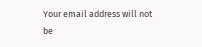Your email address will not be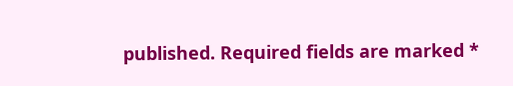published. Required fields are marked *